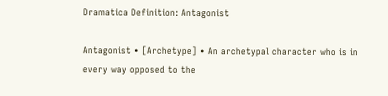Dramatica Definition: Antagonist

Antagonist • [Archetype] • An archetypal character who is in every way opposed to the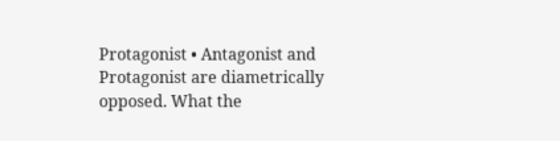Protagonist • Antagonist and Protagonist are diametrically opposed. What the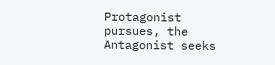Protagonist pursues, the Antagonist seeks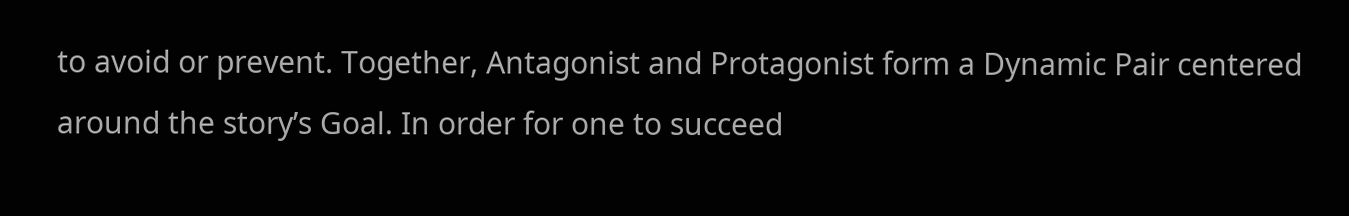to avoid or prevent. Together, Antagonist and Protagonist form a Dynamic Pair centered around the story’s Goal. In order for one to succeed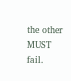the other MUST fail.